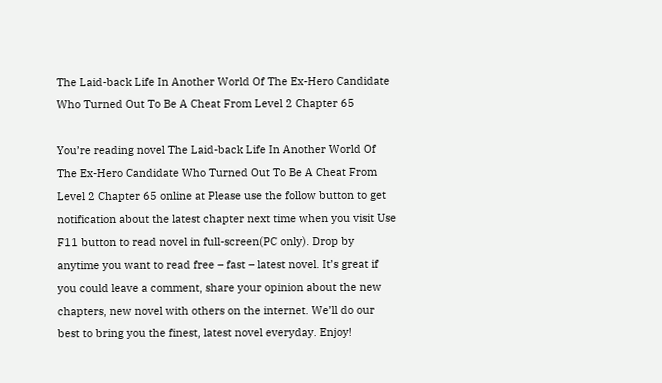The Laid-back Life In Another World Of The Ex-Hero Candidate Who Turned Out To Be A Cheat From Level 2 Chapter 65

You’re reading novel The Laid-back Life In Another World Of The Ex-Hero Candidate Who Turned Out To Be A Cheat From Level 2 Chapter 65 online at Please use the follow button to get notification about the latest chapter next time when you visit Use F11 button to read novel in full-screen(PC only). Drop by anytime you want to read free – fast – latest novel. It’s great if you could leave a comment, share your opinion about the new chapters, new novel with others on the internet. We’ll do our best to bring you the finest, latest novel everyday. Enjoy!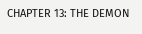CHAPTER 13: THE DEMON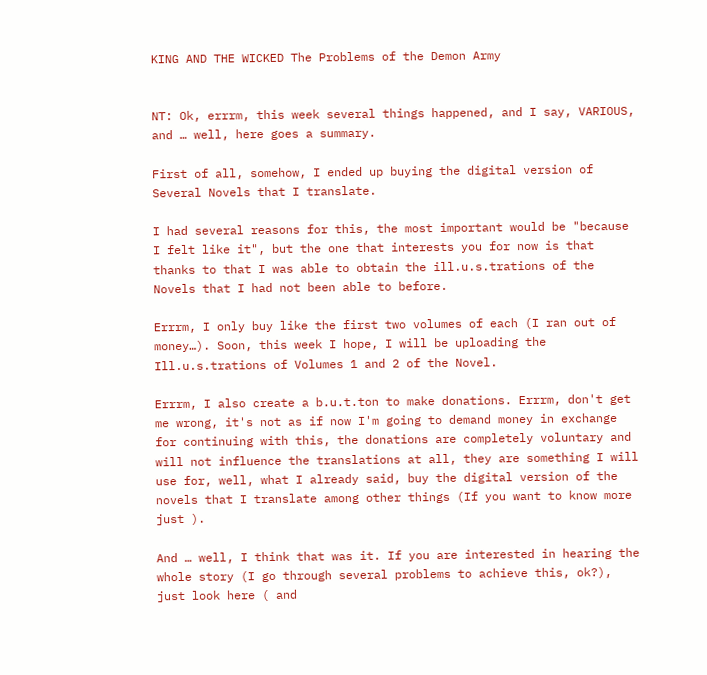KING AND THE WICKED The Problems of the Demon Army


NT: Ok, errrm, this week several things happened, and I say, VARIOUS, and … well, here goes a summary.

First of all, somehow, I ended up buying the digital version of Several Novels that I translate.

I had several reasons for this, the most important would be "because I felt like it", but the one that interests you for now is that thanks to that I was able to obtain the ill.u.s.trations of the Novels that I had not been able to before.

Errrm, I only buy like the first two volumes of each (I ran out of money…). Soon, this week I hope, I will be uploading the Ill.u.s.trations of Volumes 1 and 2 of the Novel.

Errrm, I also create a b.u.t.ton to make donations. Errrm, don't get me wrong, it's not as if now I'm going to demand money in exchange for continuing with this, the donations are completely voluntary and will not influence the translations at all, they are something I will use for, well, what I already said, buy the digital version of the novels that I translate among other things (If you want to know more just ).

And … well, I think that was it. If you are interested in hearing the whole story (I go through several problems to achieve this, ok?), just look here ( and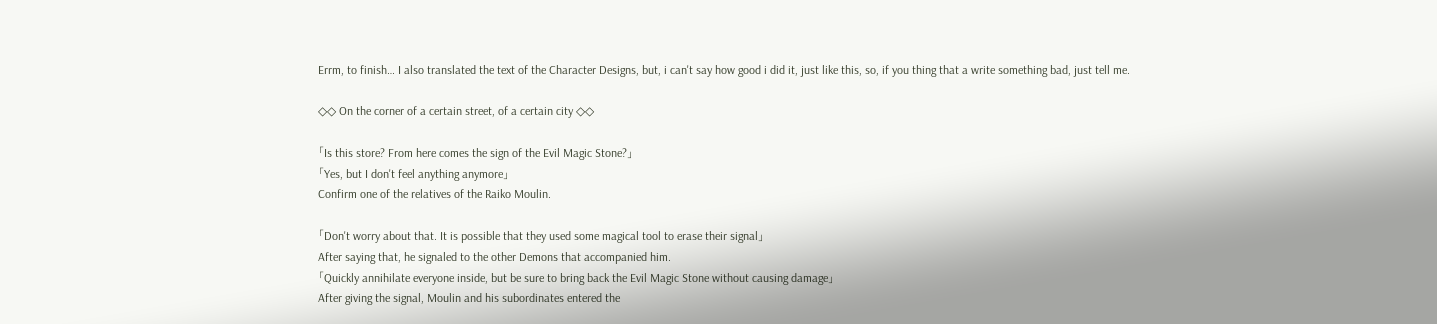Errm, to finish… I also translated the text of the Character Designs, but, i can't say how good i did it, just like this, so, if you thing that a write something bad, just tell me.

◇◇ On the corner of a certain street, of a certain city ◇◇

「Is this store? From here comes the sign of the Evil Magic Stone?」
「Yes, but I don't feel anything anymore」
Confirm one of the relatives of the Raiko Moulin.

「Don't worry about that. It is possible that they used some magical tool to erase their signal」
After saying that, he signaled to the other Demons that accompanied him.
「Quickly annihilate everyone inside, but be sure to bring back the Evil Magic Stone without causing damage」
After giving the signal, Moulin and his subordinates entered the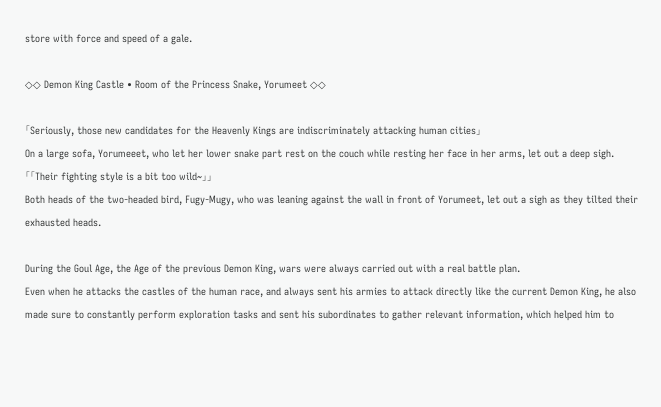store with force and speed of a gale.

◇◇ Demon King Castle • Room of the Princess Snake, Yorumeet ◇◇

「Seriously, those new candidates for the Heavenly Kings are indiscriminately attacking human cities」
On a large sofa, Yorumeeet, who let her lower snake part rest on the couch while resting her face in her arms, let out a deep sigh.
「「Their fighting style is a bit too wild~」」
Both heads of the two-headed bird, Fugy-Mugy, who was leaning against the wall in front of Yorumeet, let out a sigh as they tilted their exhausted heads.

During the Goul Age, the Age of the previous Demon King, wars were always carried out with a real battle plan.
Even when he attacks the castles of the human race, and always sent his armies to attack directly like the current Demon King, he also made sure to constantly perform exploration tasks and sent his subordinates to gather relevant information, which helped him to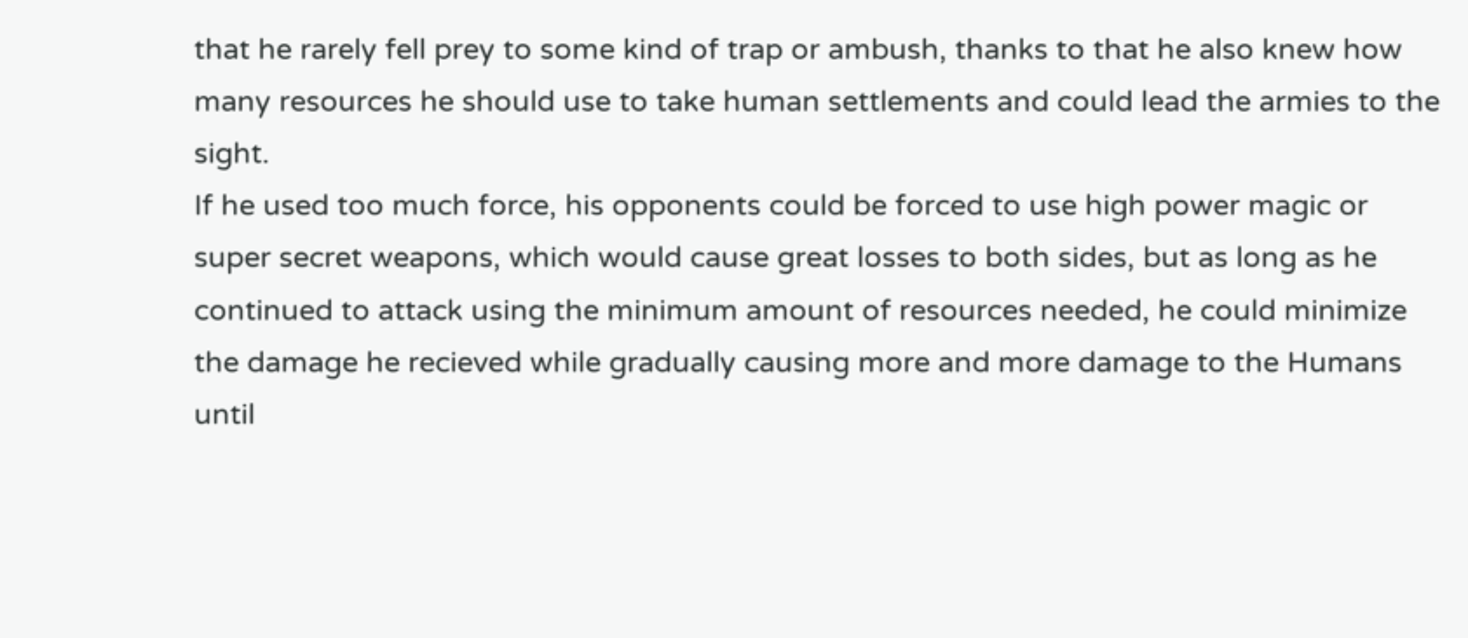that he rarely fell prey to some kind of trap or ambush, thanks to that he also knew how many resources he should use to take human settlements and could lead the armies to the sight.
If he used too much force, his opponents could be forced to use high power magic or super secret weapons, which would cause great losses to both sides, but as long as he continued to attack using the minimum amount of resources needed, he could minimize the damage he recieved while gradually causing more and more damage to the Humans until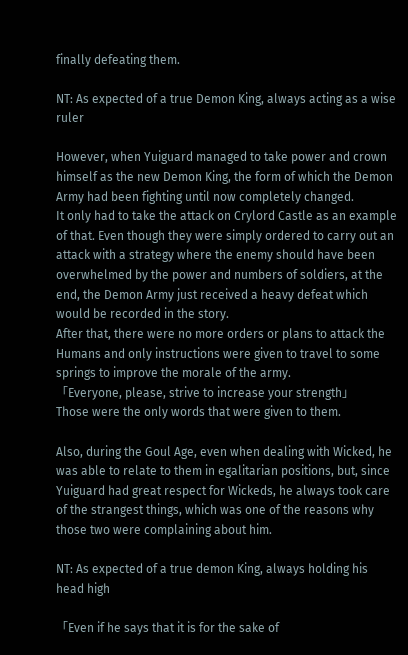finally defeating them.

NT: As expected of a true Demon King, always acting as a wise ruler

However, when Yuiguard managed to take power and crown himself as the new Demon King, the form of which the Demon Army had been fighting until now completely changed.
It only had to take the attack on Crylord Castle as an example of that. Even though they were simply ordered to carry out an attack with a strategy where the enemy should have been overwhelmed by the power and numbers of soldiers, at the end, the Demon Army just received a heavy defeat which would be recorded in the story.
After that, there were no more orders or plans to attack the Humans and only instructions were given to travel to some springs to improve the morale of the army.
「Everyone, please, strive to increase your strength」
Those were the only words that were given to them.

Also, during the Goul Age, even when dealing with Wicked, he was able to relate to them in egalitarian positions, but, since Yuiguard had great respect for Wickeds, he always took care of the strangest things, which was one of the reasons why those two were complaining about him.

NT: As expected of a true demon King, always holding his head high

「Even if he says that it is for the sake of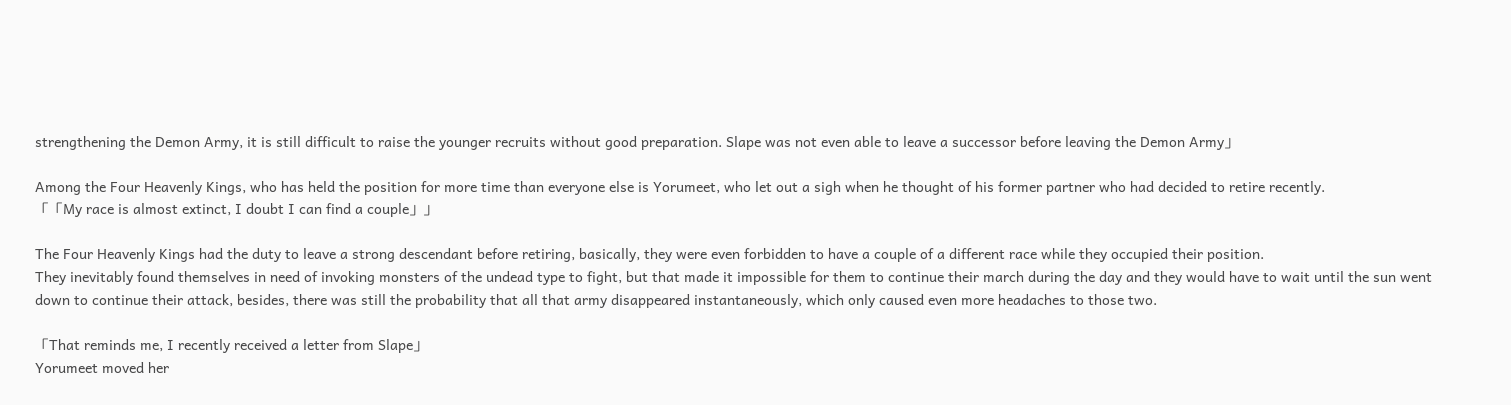strengthening the Demon Army, it is still difficult to raise the younger recruits without good preparation. Slape was not even able to leave a successor before leaving the Demon Army」

Among the Four Heavenly Kings, who has held the position for more time than everyone else is Yorumeet, who let out a sigh when he thought of his former partner who had decided to retire recently.
「「My race is almost extinct, I doubt I can find a couple」」

The Four Heavenly Kings had the duty to leave a strong descendant before retiring, basically, they were even forbidden to have a couple of a different race while they occupied their position.
They inevitably found themselves in need of invoking monsters of the undead type to fight, but that made it impossible for them to continue their march during the day and they would have to wait until the sun went down to continue their attack, besides, there was still the probability that all that army disappeared instantaneously, which only caused even more headaches to those two.

「That reminds me, I recently received a letter from Slape」
Yorumeet moved her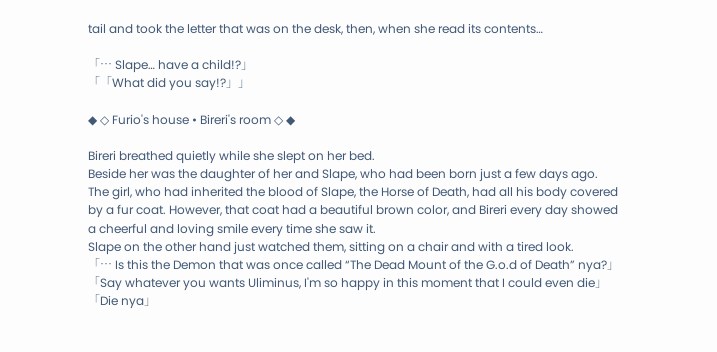tail and took the letter that was on the desk, then, when she read its contents…

「… Slape… have a child!?」
「「What did you say!?」」

◆ ◇ Furio's house • Bireri's room ◇ ◆

Bireri breathed quietly while she slept on her bed.
Beside her was the daughter of her and Slape, who had been born just a few days ago.
The girl, who had inherited the blood of Slape, the Horse of Death, had all his body covered by a fur coat. However, that coat had a beautiful brown color, and Bireri every day showed a cheerful and loving smile every time she saw it.
Slape on the other hand just watched them, sitting on a chair and with a tired look.
「… Is this the Demon that was once called “The Dead Mount of the G.o.d of Death” nya?」
「Say whatever you wants Uliminus, I'm so happy in this moment that I could even die」
「Die nya」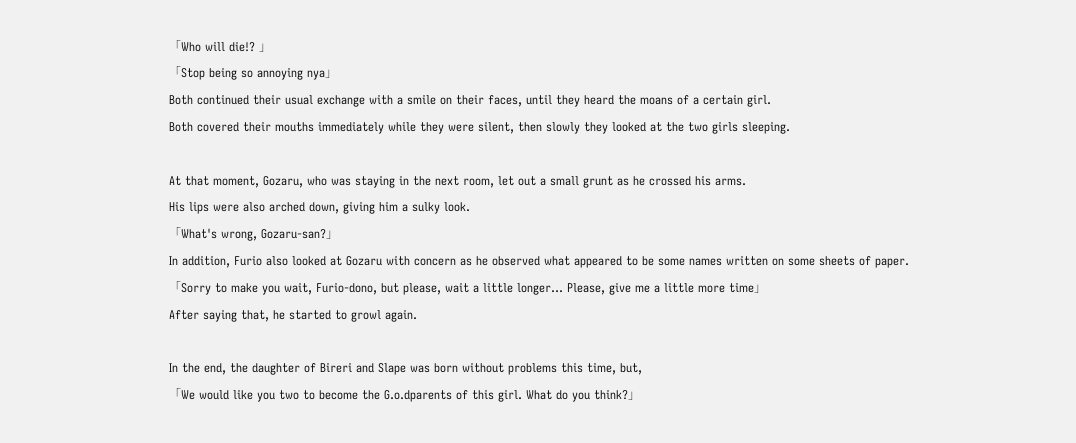「Who will die!? 」
「Stop being so annoying nya」
Both continued their usual exchange with a smile on their faces, until they heard the moans of a certain girl.
Both covered their mouths immediately while they were silent, then slowly they looked at the two girls sleeping.

At that moment, Gozaru, who was staying in the next room, let out a small grunt as he crossed his arms.
His lips were also arched down, giving him a sulky look.
「What's wrong, Gozaru-san?」
In addition, Furio also looked at Gozaru with concern as he observed what appeared to be some names written on some sheets of paper.
「Sorry to make you wait, Furio-dono, but please, wait a little longer… Please, give me a little more time」
After saying that, he started to growl again.

In the end, the daughter of Bireri and Slape was born without problems this time, but,
「We would like you two to become the G.o.dparents of this girl. What do you think?」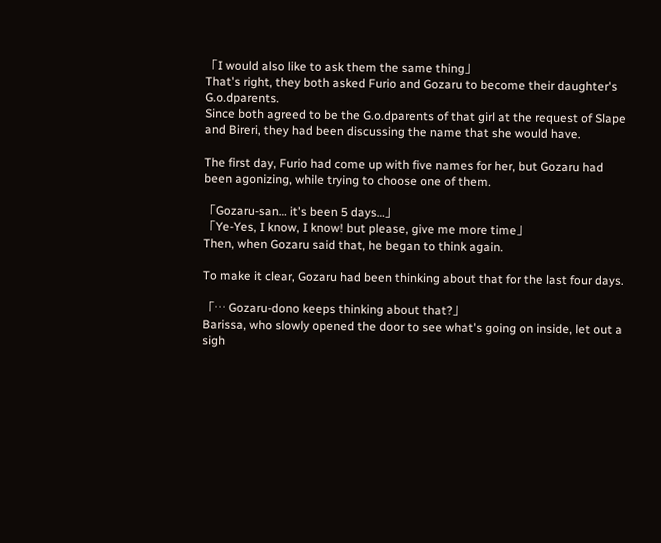「I would also like to ask them the same thing」
That's right, they both asked Furio and Gozaru to become their daughter's G.o.dparents.
Since both agreed to be the G.o.dparents of that girl at the request of Slape and Bireri, they had been discussing the name that she would have.

The first day, Furio had come up with five names for her, but Gozaru had been agonizing, while trying to choose one of them.

「Gozaru-san… it's been 5 days…」
「Ye-Yes, I know, I know! but please, give me more time」
Then, when Gozaru said that, he began to think again.

To make it clear, Gozaru had been thinking about that for the last four days.

「… Gozaru-dono keeps thinking about that?」
Barissa, who slowly opened the door to see what's going on inside, let out a sigh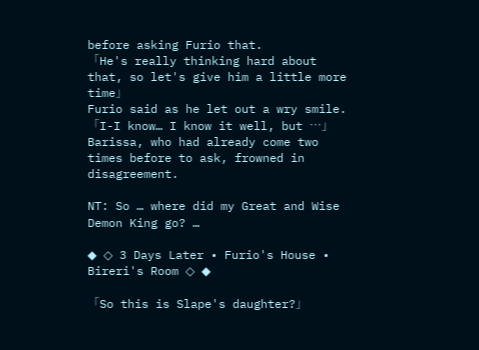before asking Furio that.
「He's really thinking hard about that, so let's give him a little more time」
Furio said as he let out a wry smile.
「I-I know… I know it well, but …」
Barissa, who had already come two times before to ask, frowned in disagreement.

NT: So … where did my Great and Wise Demon King go? …

◆ ◇ 3 Days Later • Furio's House • Bireri's Room ◇ ◆

「So this is Slape's daughter?」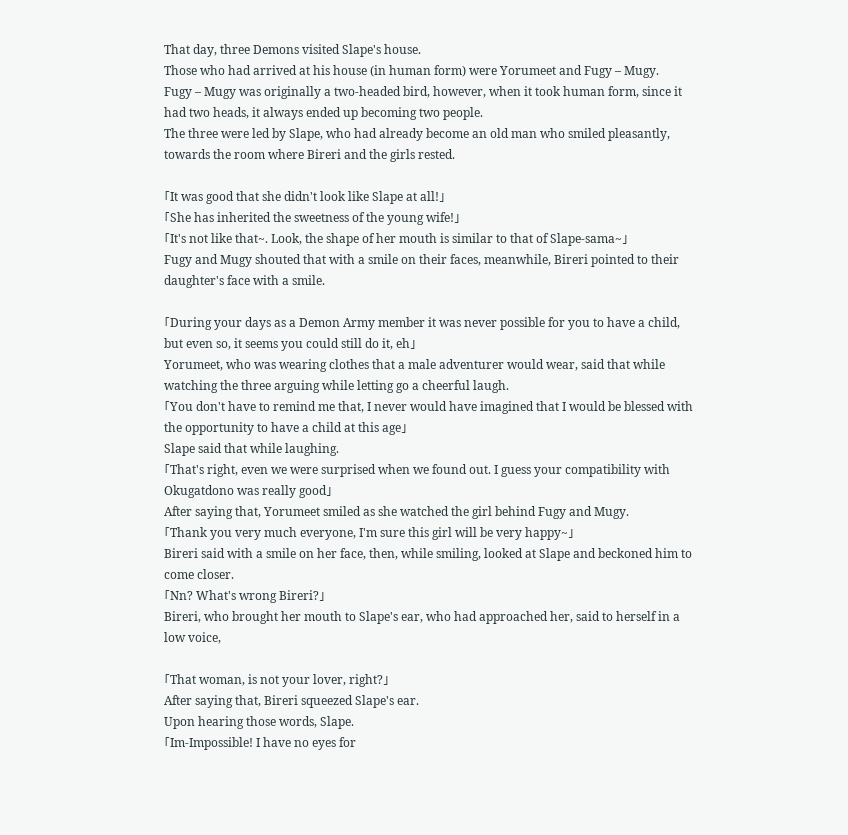That day, three Demons visited Slape's house.
Those who had arrived at his house (in human form) were Yorumeet and Fugy – Mugy.
Fugy – Mugy was originally a two-headed bird, however, when it took human form, since it had two heads, it always ended up becoming two people.
The three were led by Slape, who had already become an old man who smiled pleasantly, towards the room where Bireri and the girls rested.

「It was good that she didn't look like Slape at all!」
「She has inherited the sweetness of the young wife!」
「It's not like that~. Look, the shape of her mouth is similar to that of Slape-sama~」
Fugy and Mugy shouted that with a smile on their faces, meanwhile, Bireri pointed to their daughter's face with a smile.

「During your days as a Demon Army member it was never possible for you to have a child, but even so, it seems you could still do it, eh」
Yorumeet, who was wearing clothes that a male adventurer would wear, said that while watching the three arguing while letting go a cheerful laugh.
「You don't have to remind me that, I never would have imagined that I would be blessed with the opportunity to have a child at this age」
Slape said that while laughing.
「That's right, even we were surprised when we found out. I guess your compatibility with Okugatdono was really good」
After saying that, Yorumeet smiled as she watched the girl behind Fugy and Mugy.
「Thank you very much everyone, I'm sure this girl will be very happy~」
Bireri said with a smile on her face, then, while smiling, looked at Slape and beckoned him to come closer.
「Nn? What's wrong Bireri?」
Bireri, who brought her mouth to Slape's ear, who had approached her, said to herself in a low voice,

「That woman, is not your lover, right?」
After saying that, Bireri squeezed Slape's ear.
Upon hearing those words, Slape.
「Im-Impossible! I have no eyes for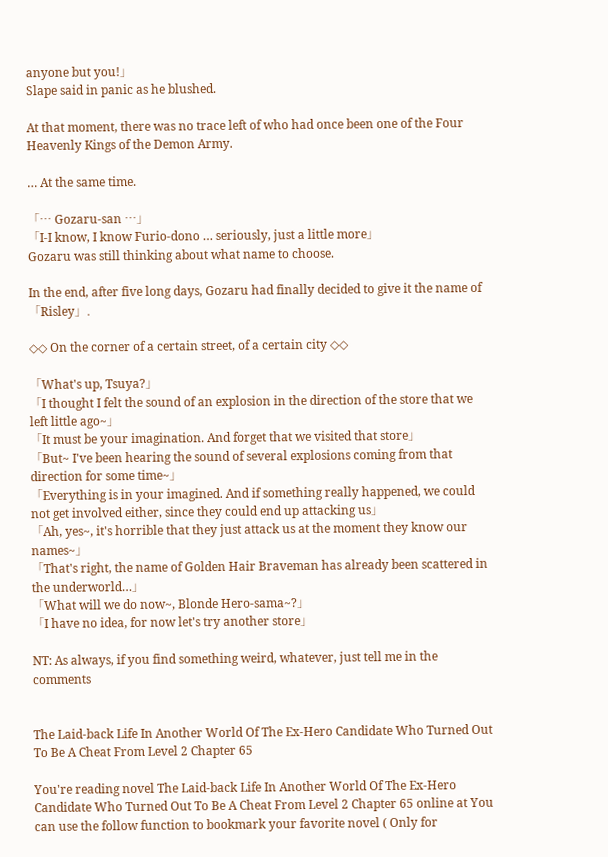anyone but you!」
Slape said in panic as he blushed.

At that moment, there was no trace left of who had once been one of the Four Heavenly Kings of the Demon Army.

… At the same time.

「… Gozaru-san …」
「I-I know, I know Furio-dono … seriously, just a little more」
Gozaru was still thinking about what name to choose.

In the end, after five long days, Gozaru had finally decided to give it the name of 「Risley」.

◇◇ On the corner of a certain street, of a certain city ◇◇

「What's up, Tsuya?」
「I thought I felt the sound of an explosion in the direction of the store that we left little ago~」
「It must be your imagination. And forget that we visited that store」
「But~ I've been hearing the sound of several explosions coming from that direction for some time~」
「Everything is in your imagined. And if something really happened, we could not get involved either, since they could end up attacking us」
「Ah, yes~, it's horrible that they just attack us at the moment they know our names~」
「That's right, the name of Golden Hair Braveman has already been scattered in the underworld…」
「What will we do now~, Blonde Hero-sama~?」
「I have no idea, for now let's try another store」

NT: As always, if you find something weird, whatever, just tell me in the comments


The Laid-back Life In Another World Of The Ex-Hero Candidate Who Turned Out To Be A Cheat From Level 2 Chapter 65

You're reading novel The Laid-back Life In Another World Of The Ex-Hero Candidate Who Turned Out To Be A Cheat From Level 2 Chapter 65 online at You can use the follow function to bookmark your favorite novel ( Only for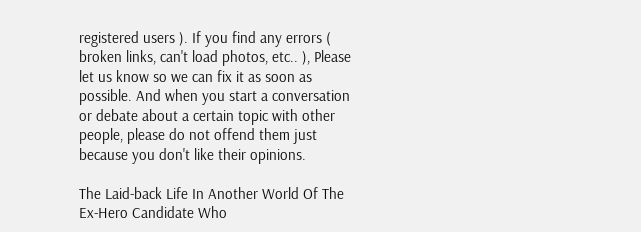registered users ). If you find any errors ( broken links, can't load photos, etc.. ), Please let us know so we can fix it as soon as possible. And when you start a conversation or debate about a certain topic with other people, please do not offend them just because you don't like their opinions.

The Laid-back Life In Another World Of The Ex-Hero Candidate Who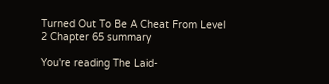Turned Out To Be A Cheat From Level 2 Chapter 65 summary

You're reading The Laid-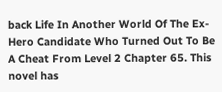back Life In Another World Of The Ex-Hero Candidate Who Turned Out To Be A Cheat From Level 2 Chapter 65. This novel has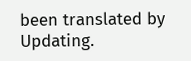been translated by Updating.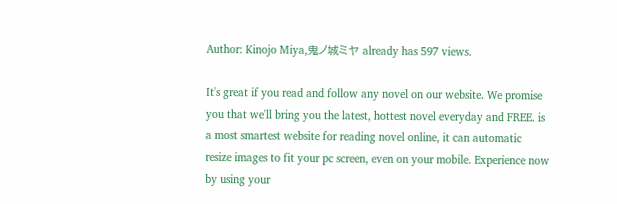Author: Kinojo Miya,鬼ノ城ミヤ already has 597 views.

It's great if you read and follow any novel on our website. We promise you that we'll bring you the latest, hottest novel everyday and FREE. is a most smartest website for reading novel online, it can automatic resize images to fit your pc screen, even on your mobile. Experience now by using your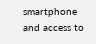smartphone and access to